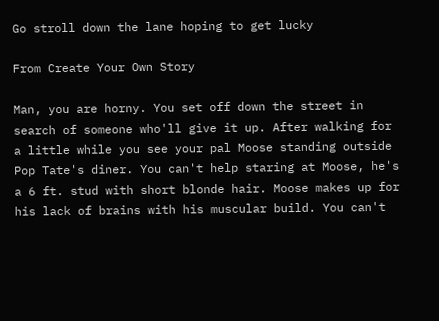Go stroll down the lane hoping to get lucky

From Create Your Own Story

Man, you are horny. You set off down the street in search of someone who'll give it up. After walking for a little while you see your pal Moose standing outside Pop Tate's diner. You can't help staring at Moose, he's a 6 ft. stud with short blonde hair. Moose makes up for his lack of brains with his muscular build. You can't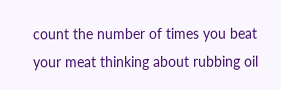count the number of times you beat your meat thinking about rubbing oil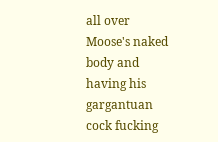all over Moose's naked body and having his gargantuan cock fucking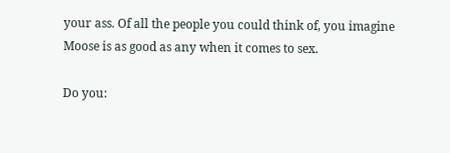your ass. Of all the people you could think of, you imagine Moose is as good as any when it comes to sex.

Do you: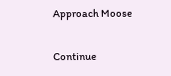Approach Moose

Continue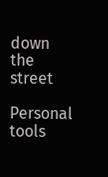down the street

Personal tools